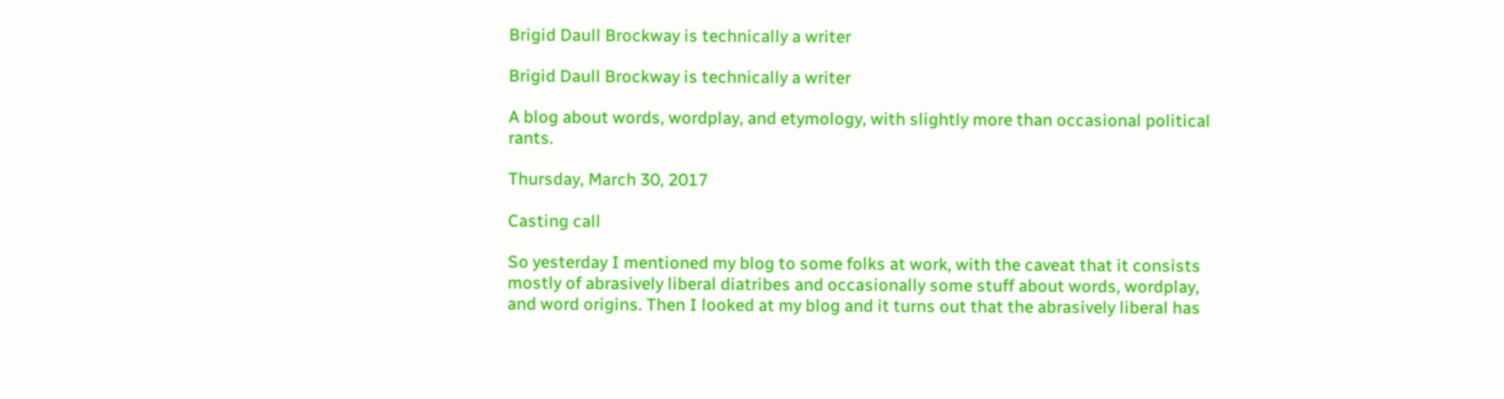Brigid Daull Brockway is technically a writer

Brigid Daull Brockway is technically a writer

A blog about words, wordplay, and etymology, with slightly more than occasional political rants.

Thursday, March 30, 2017

Casting call

So yesterday I mentioned my blog to some folks at work, with the caveat that it consists mostly of abrasively liberal diatribes and occasionally some stuff about words, wordplay, and word origins. Then I looked at my blog and it turns out that the abrasively liberal has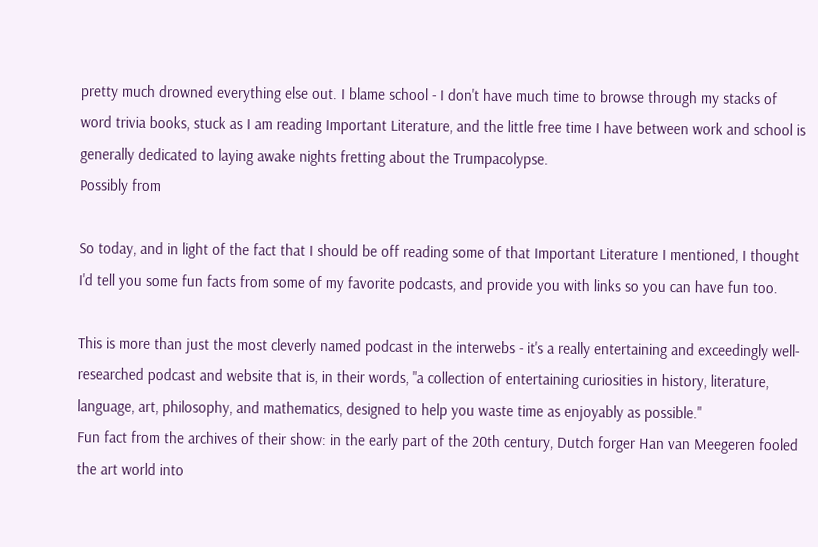pretty much drowned everything else out. I blame school - I don't have much time to browse through my stacks of word trivia books, stuck as I am reading Important Literature, and the little free time I have between work and school is generally dedicated to laying awake nights fretting about the Trumpacolypse.
Possibly from

So today, and in light of the fact that I should be off reading some of that Important Literature I mentioned, I thought I'd tell you some fun facts from some of my favorite podcasts, and provide you with links so you can have fun too.

This is more than just the most cleverly named podcast in the interwebs - it's a really entertaining and exceedingly well-researched podcast and website that is, in their words, "a collection of entertaining curiosities in history, literature, language, art, philosophy, and mathematics, designed to help you waste time as enjoyably as possible."
Fun fact from the archives of their show: in the early part of the 20th century, Dutch forger Han van Meegeren fooled the art world into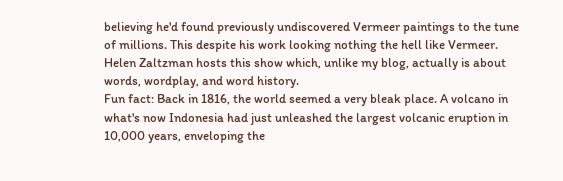believing he'd found previously undiscovered Vermeer paintings to the tune of millions. This despite his work looking nothing the hell like Vermeer.
Helen Zaltzman hosts this show which, unlike my blog, actually is about words, wordplay, and word history.
Fun fact: Back in 1816, the world seemed a very bleak place. A volcano in what's now Indonesia had just unleashed the largest volcanic eruption in 10,000 years, enveloping the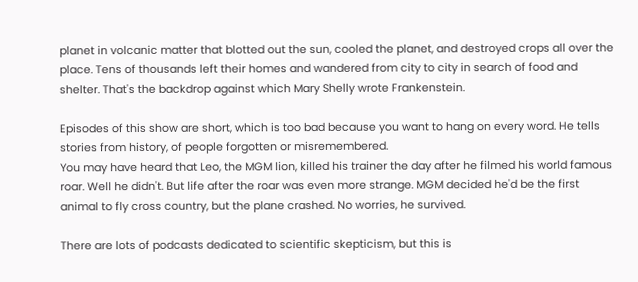planet in volcanic matter that blotted out the sun, cooled the planet, and destroyed crops all over the place. Tens of thousands left their homes and wandered from city to city in search of food and shelter. That's the backdrop against which Mary Shelly wrote Frankenstein.

Episodes of this show are short, which is too bad because you want to hang on every word. He tells stories from history, of people forgotten or misremembered.
You may have heard that Leo, the MGM lion, killed his trainer the day after he filmed his world famous roar. Well he didn't. But life after the roar was even more strange. MGM decided he'd be the first animal to fly cross country, but the plane crashed. No worries, he survived.

There are lots of podcasts dedicated to scientific skepticism, but this is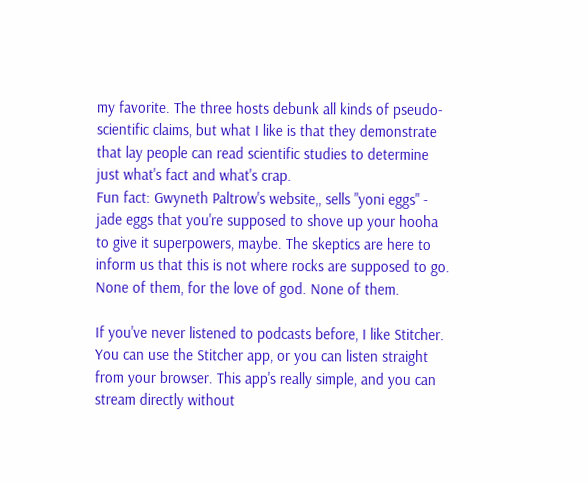my favorite. The three hosts debunk all kinds of pseudo-scientific claims, but what I like is that they demonstrate that lay people can read scientific studies to determine just what's fact and what's crap.
Fun fact: Gwyneth Paltrow's website,, sells "yoni eggs" - jade eggs that you're supposed to shove up your hooha to give it superpowers, maybe. The skeptics are here to inform us that this is not where rocks are supposed to go.
None of them, for the love of god. None of them.

If you've never listened to podcasts before, I like Stitcher. You can use the Stitcher app, or you can listen straight from your browser. This app's really simple, and you can stream directly without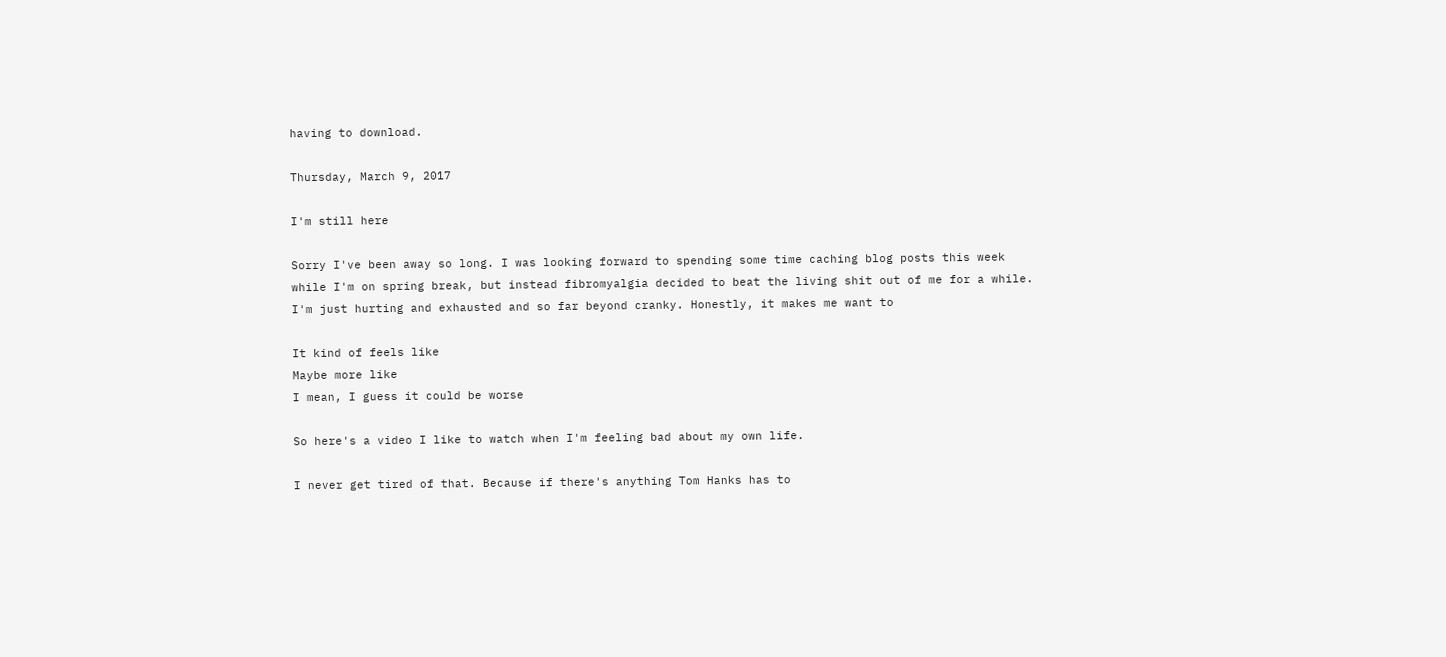having to download.

Thursday, March 9, 2017

I'm still here

Sorry I've been away so long. I was looking forward to spending some time caching blog posts this week while I'm on spring break, but instead fibromyalgia decided to beat the living shit out of me for a while. I'm just hurting and exhausted and so far beyond cranky. Honestly, it makes me want to

It kind of feels like
Maybe more like
I mean, I guess it could be worse

So here's a video I like to watch when I'm feeling bad about my own life.

I never get tired of that. Because if there's anything Tom Hanks has to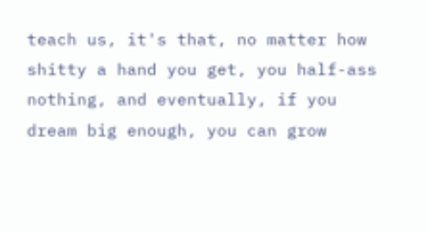teach us, it's that, no matter how shitty a hand you get, you half-ass nothing, and eventually, if you dream big enough, you can grow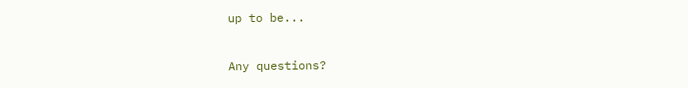up to be...

Any questions?